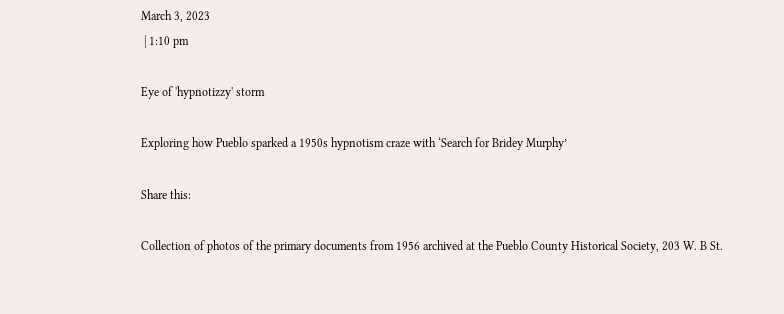March 3, 2023
 | 1:10 pm

Eye of 'hypnotizzy' storm

Exploring how Pueblo sparked a 1950s hypnotism craze with ‘Search for Bridey Murphy’

Share this:

Collection of photos of the primary documents from 1956 archived at the Pueblo County Historical Society, 203 W. B St.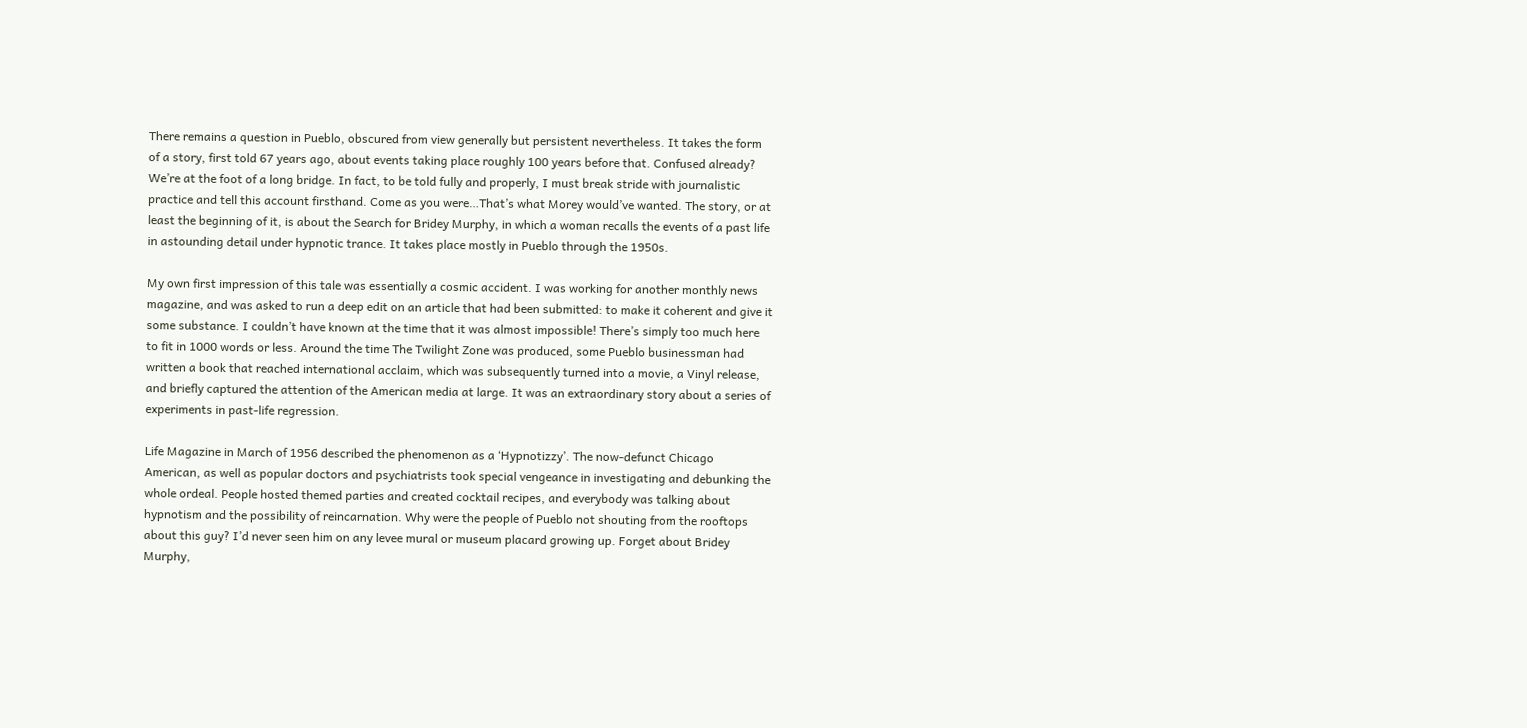There remains a question in Pueblo, obscured from view generally but persistent nevertheless. It takes the form of a story, first told 67 years ago, about events taking place roughly 100 years before that. Confused already? We’re at the foot of a long bridge. In fact, to be told fully and properly, I must break stride with journalistic practice and tell this account firsthand. Come as you were…That’s what Morey would’ve wanted. The story, or at least the beginning of it, is about the Search for Bridey Murphy, in which a woman recalls the events of a past life in astounding detail under hypnotic trance. It takes place mostly in Pueblo through the 1950s.

My own first impression of this tale was essentially a cosmic accident. I was working for another monthly news magazine, and was asked to run a deep edit on an article that had been submitted: to make it coherent and give it some substance. I couldn’t have known at the time that it was almost impossible! There’s simply too much here to fit in 1000 words or less. Around the time The Twilight Zone was produced, some Pueblo businessman had written a book that reached international acclaim, which was subsequently turned into a movie, a Vinyl release, and briefly captured the attention of the American media at large. It was an extraordinary story about a series of experiments in past-life regression.

Life Magazine in March of 1956 described the phenomenon as a ‘Hypnotizzy’. The now-defunct Chicago American, as well as popular doctors and psychiatrists took special vengeance in investigating and debunking the whole ordeal. People hosted themed parties and created cocktail recipes, and everybody was talking about hypnotism and the possibility of reincarnation. Why were the people of Pueblo not shouting from the rooftops about this guy? I’d never seen him on any levee mural or museum placard growing up. Forget about Bridey Murphy,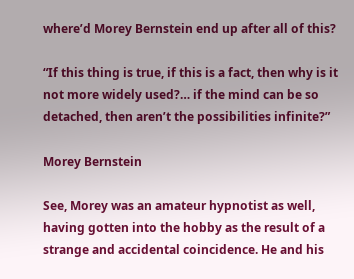where’d Morey Bernstein end up after all of this?

“If this thing is true, if this is a fact, then why is it not more widely used?… if the mind can be so detached, then aren’t the possibilities infinite?”

Morey Bernstein

See, Morey was an amateur hypnotist as well, having gotten into the hobby as the result of a strange and accidental coincidence. He and his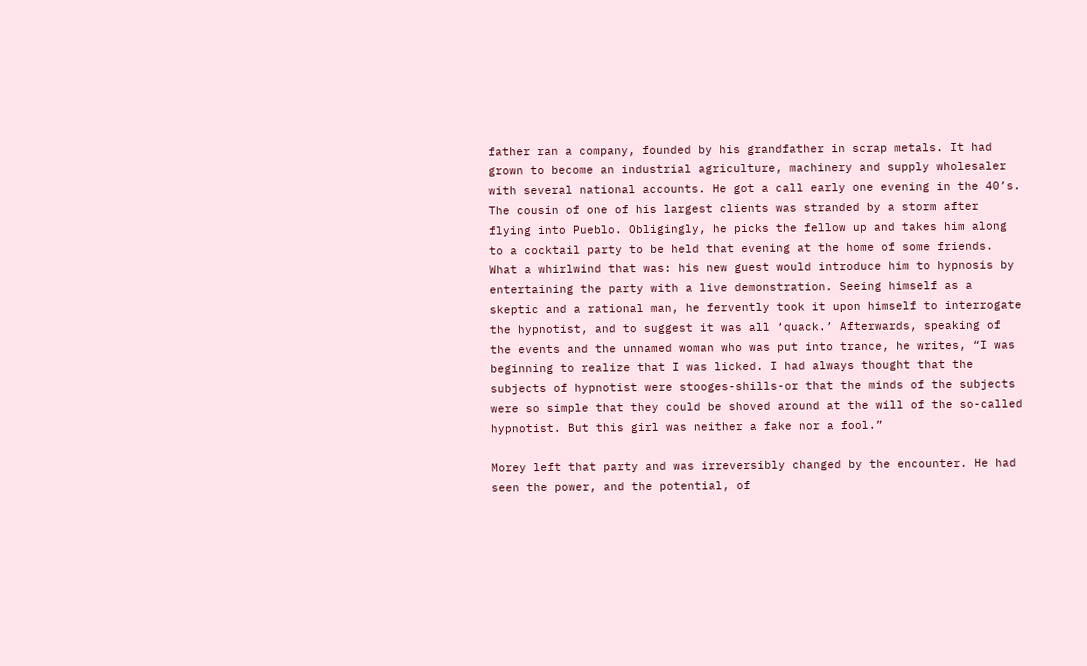father ran a company, founded by his grandfather in scrap metals. It had grown to become an industrial agriculture, machinery and supply wholesaler with several national accounts. He got a call early one evening in the 40’s. The cousin of one of his largest clients was stranded by a storm after flying into Pueblo. Obligingly, he picks the fellow up and takes him along to a cocktail party to be held that evening at the home of some friends. What a whirlwind that was: his new guest would introduce him to hypnosis by entertaining the party with a live demonstration. Seeing himself as a skeptic and a rational man, he fervently took it upon himself to interrogate the hypnotist, and to suggest it was all ‘quack.’ Afterwards, speaking of the events and the unnamed woman who was put into trance, he writes, “I was beginning to realize that I was licked. I had always thought that the subjects of hypnotist were stooges-shills-or that the minds of the subjects were so simple that they could be shoved around at the will of the so-called hypnotist. But this girl was neither a fake nor a fool.”

Morey left that party and was irreversibly changed by the encounter. He had seen the power, and the potential, of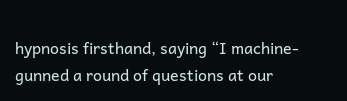hypnosis firsthand, saying “I machine-gunned a round of questions at our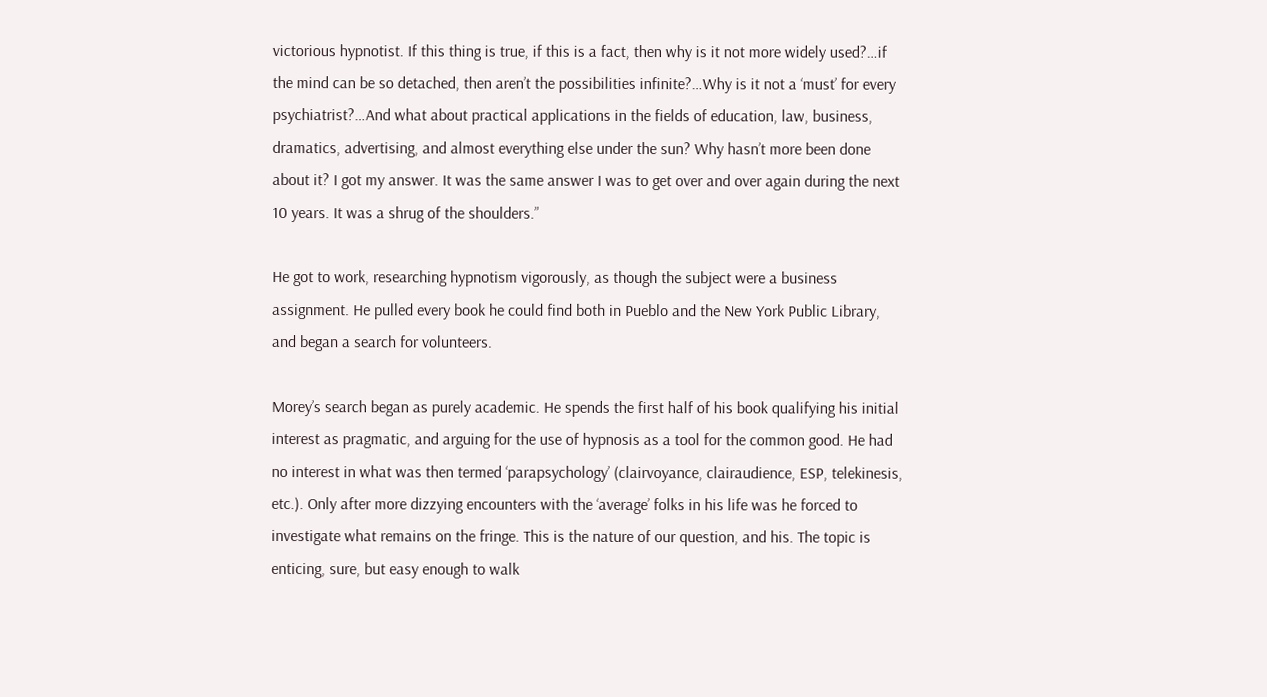victorious hypnotist. If this thing is true, if this is a fact, then why is it not more widely used?…if the mind can be so detached, then aren’t the possibilities infinite?…Why is it not a ‘must’ for every psychiatrist?…And what about practical applications in the fields of education, law, business, dramatics, advertising, and almost everything else under the sun? Why hasn’t more been done about it? I got my answer. It was the same answer I was to get over and over again during the next 10 years. It was a shrug of the shoulders.”

He got to work, researching hypnotism vigorously, as though the subject were a business assignment. He pulled every book he could find both in Pueblo and the New York Public Library, and began a search for volunteers.

Morey’s search began as purely academic. He spends the first half of his book qualifying his initial interest as pragmatic, and arguing for the use of hypnosis as a tool for the common good. He had no interest in what was then termed ‘parapsychology’ (clairvoyance, clairaudience, ESP, telekinesis, etc.). Only after more dizzying encounters with the ‘average’ folks in his life was he forced to investigate what remains on the fringe. This is the nature of our question, and his. The topic is enticing, sure, but easy enough to walk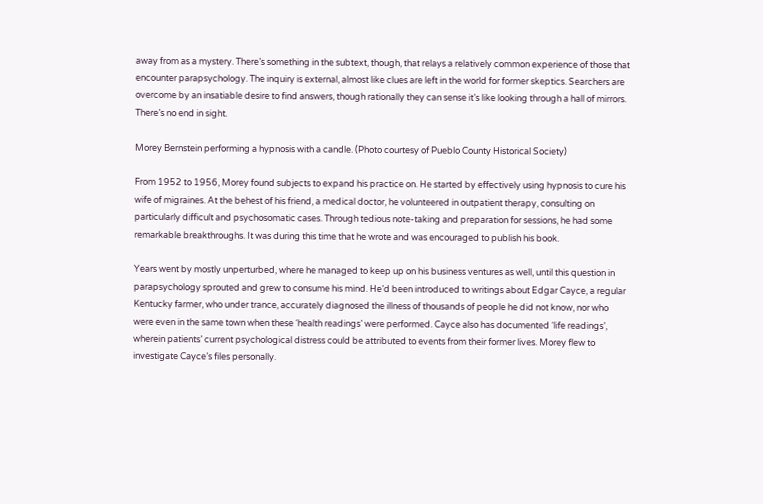away from as a mystery. There’s something in the subtext, though, that relays a relatively common experience of those that encounter parapsychology. The inquiry is external, almost like clues are left in the world for former skeptics. Searchers are overcome by an insatiable desire to find answers, though rationally they can sense it’s like looking through a hall of mirrors. There’s no end in sight.

Morey Bernstein performing a hypnosis with a candle. (Photo courtesy of Pueblo County Historical Society)

From 1952 to 1956, Morey found subjects to expand his practice on. He started by effectively using hypnosis to cure his wife of migraines. At the behest of his friend, a medical doctor, he volunteered in outpatient therapy, consulting on particularly difficult and psychosomatic cases. Through tedious note-taking and preparation for sessions, he had some remarkable breakthroughs. It was during this time that he wrote and was encouraged to publish his book.

Years went by mostly unperturbed, where he managed to keep up on his business ventures as well, until this question in parapsychology sprouted and grew to consume his mind. He’d been introduced to writings about Edgar Cayce, a regular Kentucky farmer, who under trance, accurately diagnosed the illness of thousands of people he did not know, nor who were even in the same town when these ‘health readings’ were performed. Cayce also has documented ‘life readings’, wherein patients’ current psychological distress could be attributed to events from their former lives. Morey flew to investigate Cayce’s files personally.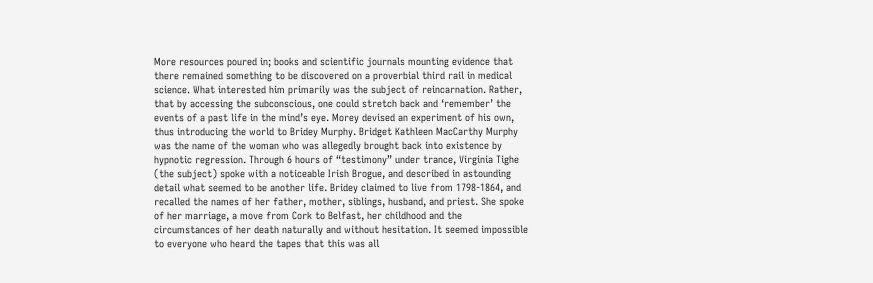More resources poured in; books and scientific journals mounting evidence that there remained something to be discovered on a proverbial third rail in medical science. What interested him primarily was the subject of reincarnation. Rather, that by accessing the subconscious, one could stretch back and ‘remember’ the events of a past life in the mind’s eye. Morey devised an experiment of his own, thus introducing the world to Bridey Murphy. Bridget Kathleen MacCarthy Murphy was the name of the woman who was allegedly brought back into existence by hypnotic regression. Through 6 hours of “testimony” under trance, Virginia Tighe (the subject) spoke with a noticeable Irish Brogue, and described in astounding detail what seemed to be another life. Bridey claimed to live from 1798-1864, and recalled the names of her father, mother, siblings, husband, and priest. She spoke of her marriage, a move from Cork to Belfast, her childhood and the circumstances of her death naturally and without hesitation. It seemed impossible to everyone who heard the tapes that this was all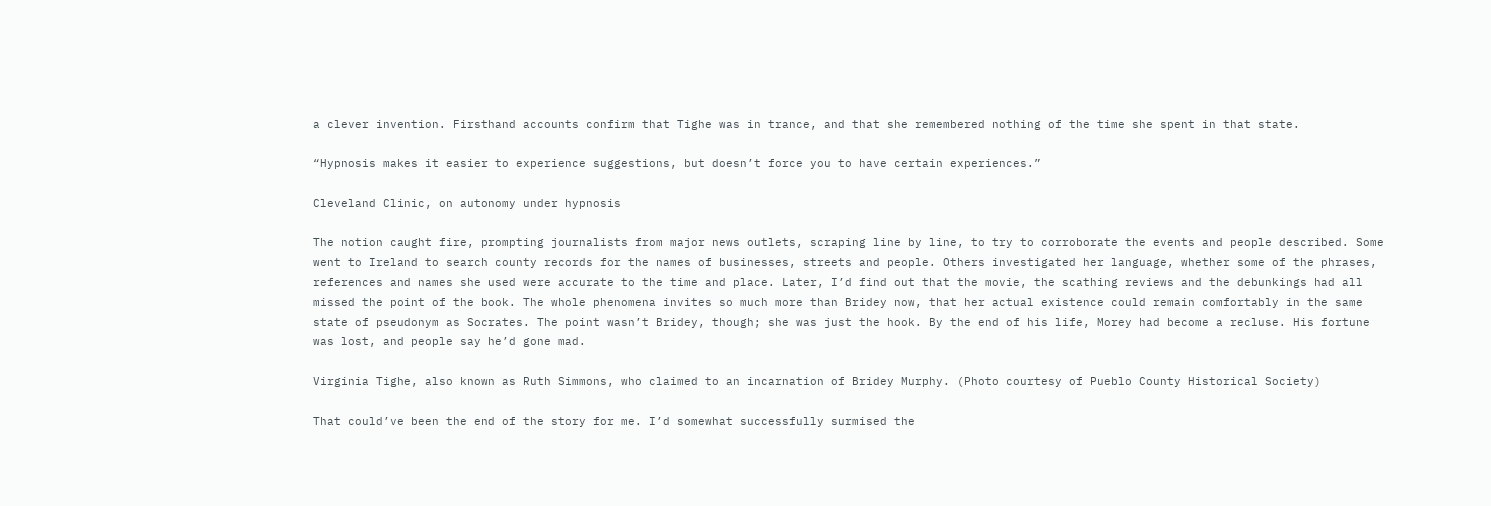a clever invention. Firsthand accounts confirm that Tighe was in trance, and that she remembered nothing of the time she spent in that state.

“Hypnosis makes it easier to experience suggestions, but doesn’t force you to have certain experiences.”

Cleveland Clinic, on autonomy under hypnosis

The notion caught fire, prompting journalists from major news outlets, scraping line by line, to try to corroborate the events and people described. Some went to Ireland to search county records for the names of businesses, streets and people. Others investigated her language, whether some of the phrases, references and names she used were accurate to the time and place. Later, I’d find out that the movie, the scathing reviews and the debunkings had all missed the point of the book. The whole phenomena invites so much more than Bridey now, that her actual existence could remain comfortably in the same state of pseudonym as Socrates. The point wasn’t Bridey, though; she was just the hook. By the end of his life, Morey had become a recluse. His fortune was lost, and people say he’d gone mad.

Virginia Tighe, also known as Ruth Simmons, who claimed to an incarnation of Bridey Murphy. (Photo courtesy of Pueblo County Historical Society)

That could’ve been the end of the story for me. I’d somewhat successfully surmised the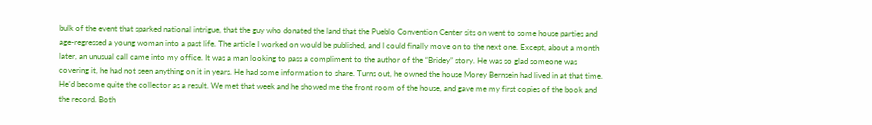bulk of the event that sparked national intrigue, that the guy who donated the land that the Pueblo Convention Center sits on went to some house parties and age-regressed a young woman into a past life. The article I worked on would be published, and I could finally move on to the next one. Except, about a month later, an unusual call came into my office. It was a man looking to pass a compliment to the author of the “Bridey” story. He was so glad someone was covering it, he had not seen anything on it in years. He had some information to share. Turns out, he owned the house Morey Bernsein had lived in at that time. He’d become quite the collector as a result. We met that week and he showed me the front room of the house, and gave me my first copies of the book and the record. Both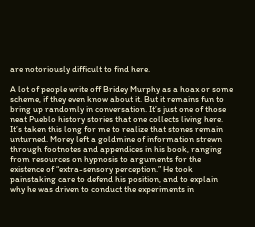are notoriously difficult to find here.

A lot of people write off Bridey Murphy as a hoax or some scheme, if they even know about it. But it remains fun to bring up randomly in conversation. It’s just one of those neat Pueblo history stories that one collects living here. It’s taken this long for me to realize that stones remain unturned. Morey left a goldmine of information strewn through footnotes and appendices in his book, ranging from resources on hypnosis to arguments for the existence of “extra-sensory perception.” He took painstaking care to defend his position, and to explain why he was driven to conduct the experiments in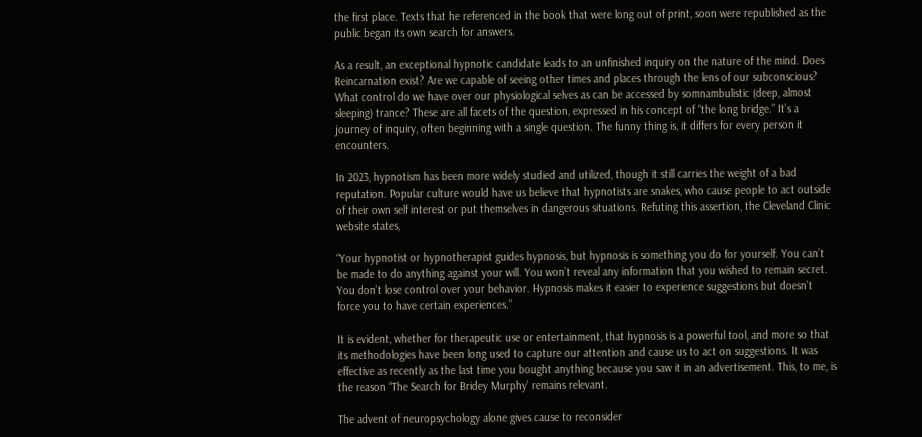the first place. Texts that he referenced in the book that were long out of print, soon were republished as the public began its own search for answers.

As a result, an exceptional hypnotic candidate leads to an unfinished inquiry on the nature of the mind. Does Reincarnation exist? Are we capable of seeing other times and places through the lens of our subconscious? What control do we have over our physiological selves as can be accessed by somnambulistic (deep, almost sleeping) trance? These are all facets of the question, expressed in his concept of “the long bridge.” It’s a journey of inquiry, often beginning with a single question. The funny thing is, it differs for every person it encounters.

In 2023, hypnotism has been more widely studied and utilized, though it still carries the weight of a bad reputation. Popular culture would have us believe that hypnotists are snakes, who cause people to act outside of their own self interest or put themselves in dangerous situations. Refuting this assertion, the Cleveland Clinic website states,

“Your hypnotist or hypnotherapist guides hypnosis, but hypnosis is something you do for yourself. You can’t be made to do anything against your will. You won’t reveal any information that you wished to remain secret. You don’t lose control over your behavior. Hypnosis makes it easier to experience suggestions but doesn’t force you to have certain experiences.”

It is evident, whether for therapeutic use or entertainment, that hypnosis is a powerful tool, and more so that its methodologies have been long used to capture our attention and cause us to act on suggestions. It was effective as recently as the last time you bought anything because you saw it in an advertisement. This, to me, is the reason “The Search for Bridey Murphy’ remains relevant.

The advent of neuropsychology alone gives cause to reconsider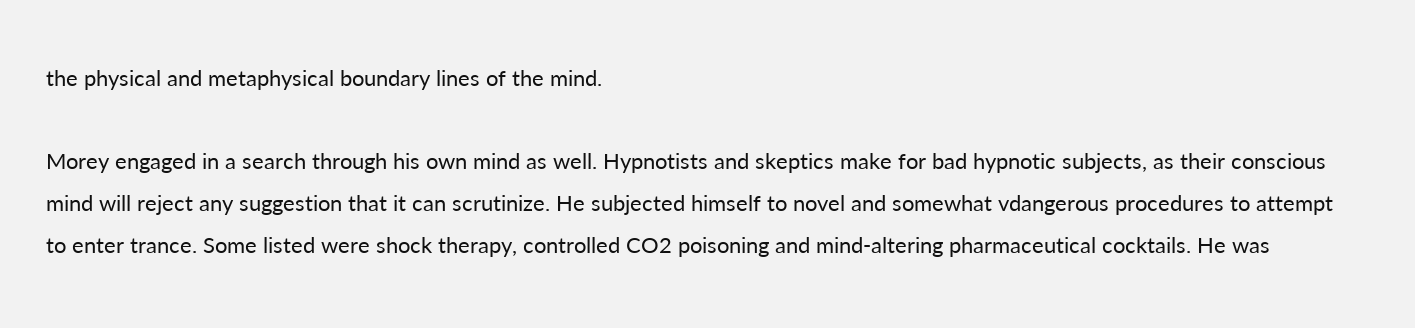the physical and metaphysical boundary lines of the mind.

Morey engaged in a search through his own mind as well. Hypnotists and skeptics make for bad hypnotic subjects, as their conscious mind will reject any suggestion that it can scrutinize. He subjected himself to novel and somewhat vdangerous procedures to attempt to enter trance. Some listed were shock therapy, controlled CO2 poisoning and mind-altering pharmaceutical cocktails. He was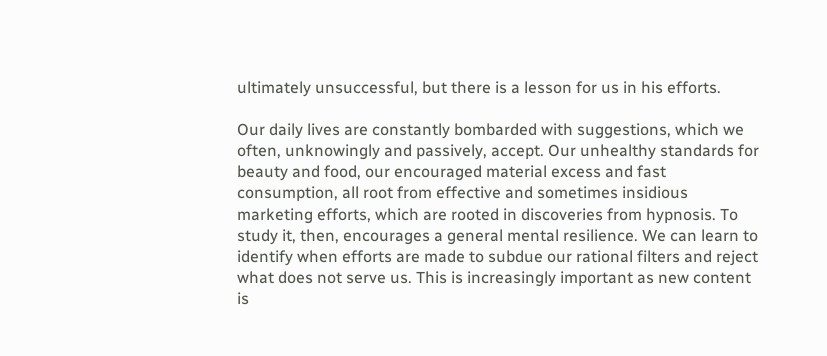ultimately unsuccessful, but there is a lesson for us in his efforts.

Our daily lives are constantly bombarded with suggestions, which we often, unknowingly and passively, accept. Our unhealthy standards for beauty and food, our encouraged material excess and fast consumption, all root from effective and sometimes insidious marketing efforts, which are rooted in discoveries from hypnosis. To study it, then, encourages a general mental resilience. We can learn to identify when efforts are made to subdue our rational filters and reject what does not serve us. This is increasingly important as new content is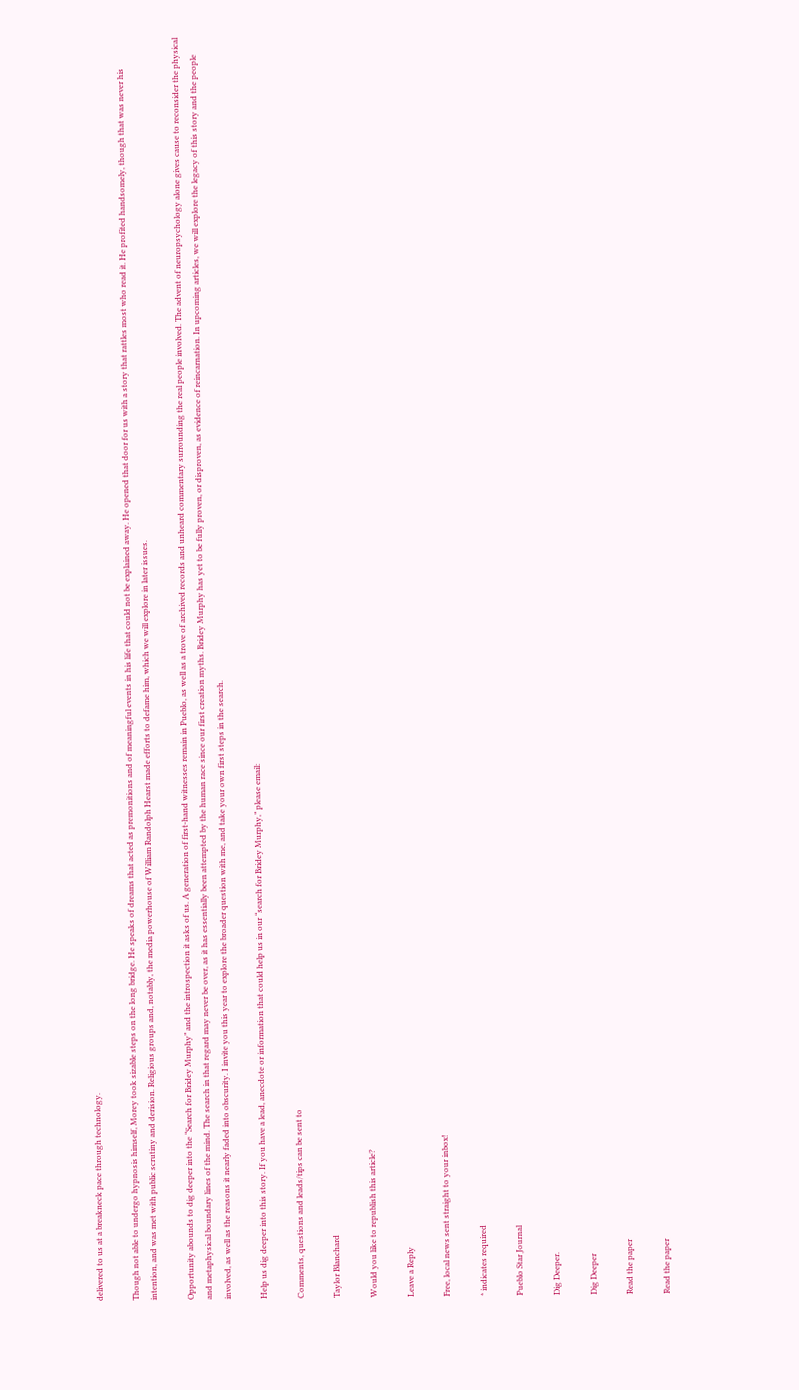delivered to us at a breakneck pace through technology.

Though not able to undergo hypnosis himself, Morey took sizable steps on the long bridge. He speaks of dreams that acted as premonitions and of meaningful events in his life that could not be explained away. He opened that door for us with a story that rattles most who read it. He profited handsomely, though that was never his intention, and was met with public scrutiny and derision. Religious groups and, notably, the media powerhouse of William Randolph Hearst made efforts to defame him, which we will explore in later issues.

Opportunity abounds to dig deeper into the “Search for Bridey Murphy” and the introspection it asks of us. A generation of first-hand witnesses remain in Pueblo, as well as a trove of archived records and unheard commentary surrounding the real people involved. The advent of neuropsychology alone gives cause to reconsider the physical and metaphysical boundary lines of the mind. The search in that regard may never be over, as it has essentially been attempted by the human race since our first creation myths. Bridey Murphy has yet to be fully proven, or disproven, as evidence of reincarnation. In upcoming articles, we will explore the legacy of this story and the people involved, as well as the reasons it nearly faded into obscurity. I invite you this year to explore the broader question with me, and take your own first steps in the search.

Help us dig deeper into this story. If you have a lead, anecdote or information that could help us in our “search for Bridey Murphy,” please email:

Comments, questions and leads/tips can be sent to

Taylor Blanchard

Would you like to republish this article?

Leave a Reply

Free, local news sent straight to your inbox!

* indicates required

Pueblo Star Journal

Dig Deeper.

Dig Deeper

Read the paper

Read the paper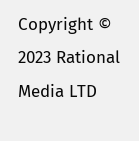Copyright © 2023 Rational Media LTD